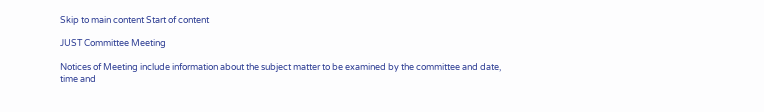Skip to main content Start of content

JUST Committee Meeting

Notices of Meeting include information about the subject matter to be examined by the committee and date, time and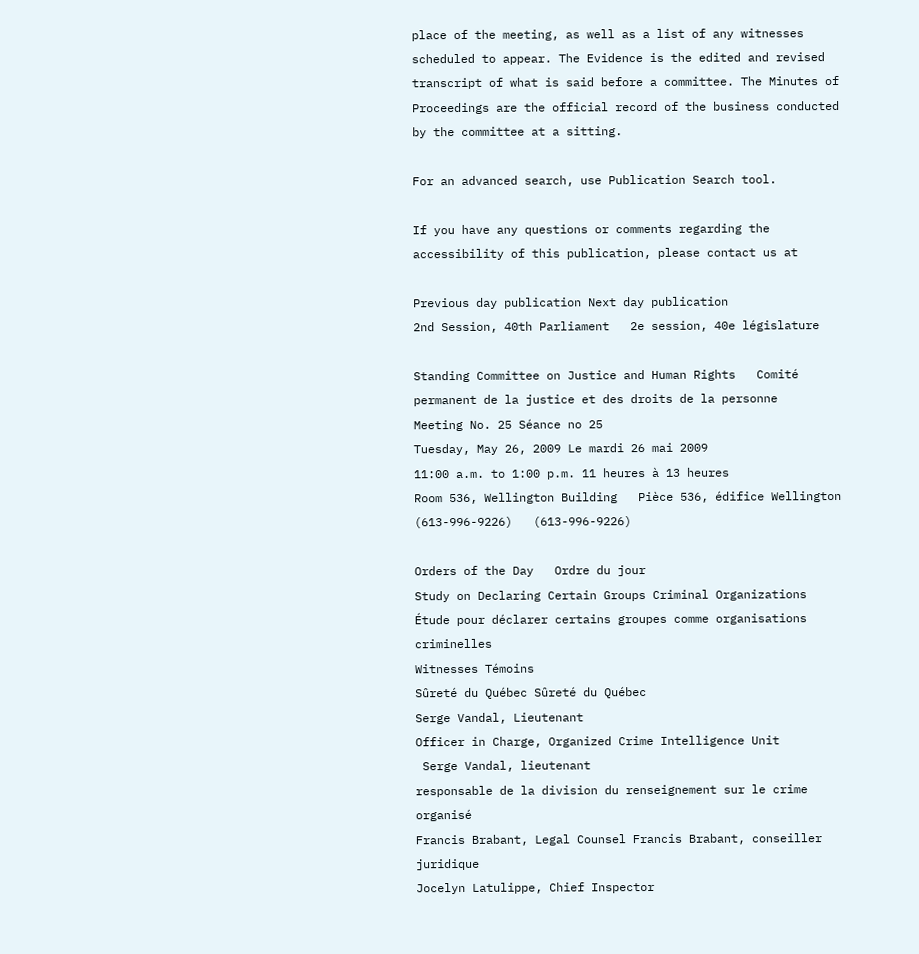place of the meeting, as well as a list of any witnesses scheduled to appear. The Evidence is the edited and revised transcript of what is said before a committee. The Minutes of Proceedings are the official record of the business conducted by the committee at a sitting.

For an advanced search, use Publication Search tool.

If you have any questions or comments regarding the accessibility of this publication, please contact us at

Previous day publication Next day publication
2nd Session, 40th Parliament   2e session, 40e législature

Standing Committee on Justice and Human Rights   Comité permanent de la justice et des droits de la personne
Meeting No. 25 Séance no 25
Tuesday, May 26, 2009 Le mardi 26 mai 2009
11:00 a.m. to 1:00 p.m. 11 heures à 13 heures
Room 536, Wellington Building   Pièce 536, édifice Wellington
(613-996-9226)   (613-996-9226)

Orders of the Day   Ordre du jour
Study on Declaring Certain Groups Criminal Organizations Étude pour déclarer certains groupes comme organisations criminelles
Witnesses Témoins
Sûreté du Québec Sûreté du Québec
Serge Vandal, Lieutenant
Officer in Charge, Organized Crime Intelligence Unit
 Serge Vandal, lieutenant
responsable de la division du renseignement sur le crime organisé
Francis Brabant, Legal Counsel Francis Brabant, conseiller juridique
Jocelyn Latulippe, Chief Inspector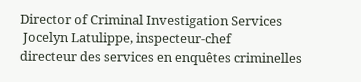Director of Criminal Investigation Services
 Jocelyn Latulippe, inspecteur-chef
directeur des services en enquêtes criminelles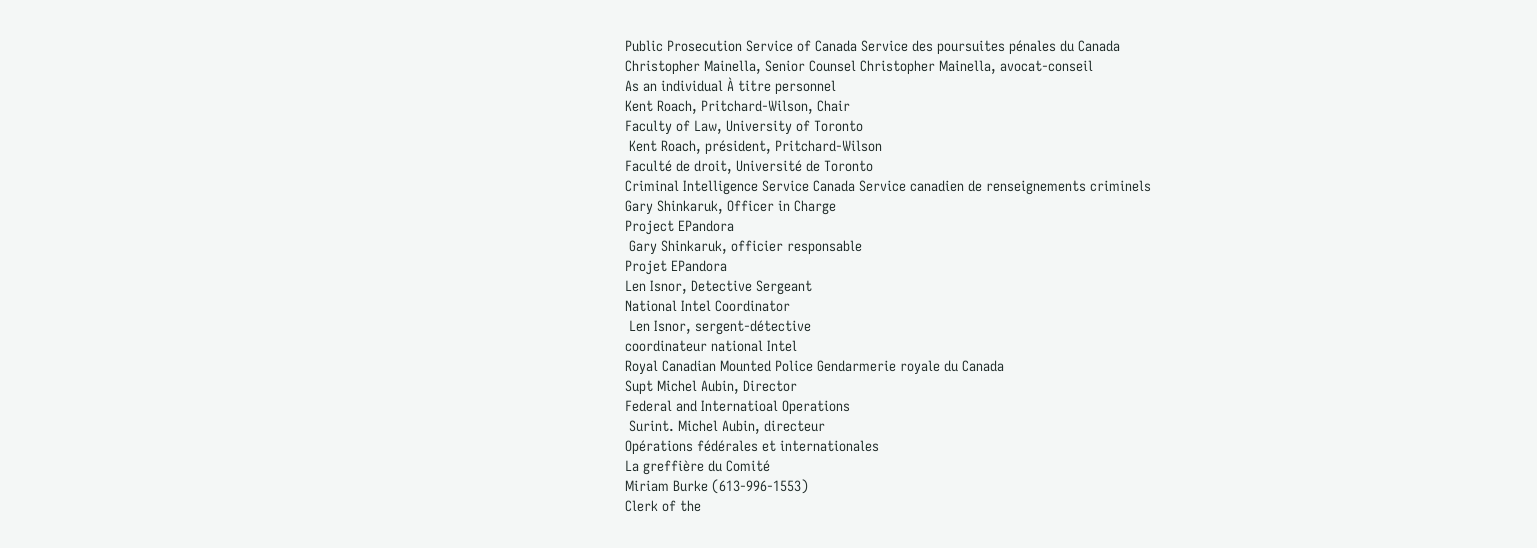Public Prosecution Service of Canada Service des poursuites pénales du Canada
Christopher Mainella, Senior Counsel Christopher Mainella, avocat-conseil
As an individual À titre personnel
Kent Roach, Pritchard-Wilson, Chair
Faculty of Law, University of Toronto
 Kent Roach, président, Pritchard-Wilson
Faculté de droit, Université de Toronto
Criminal Intelligence Service Canada Service canadien de renseignements criminels
Gary Shinkaruk, Officer in Charge
Project EPandora
 Gary Shinkaruk, officier responsable
Projet EPandora
Len Isnor, Detective Sergeant
National Intel Coordinator
 Len Isnor, sergent-détective
coordinateur national Intel
Royal Canadian Mounted Police Gendarmerie royale du Canada
Supt Michel Aubin, Director
Federal and Internatioal Operations
 Surint. Michel Aubin, directeur
Opérations fédérales et internationales
La greffière du Comité
Miriam Burke (613-996-1553)
Clerk of the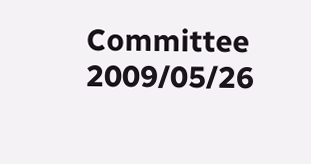Committee
2009/05/26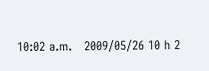10:02 a.m.   2009/05/26 10 h 2